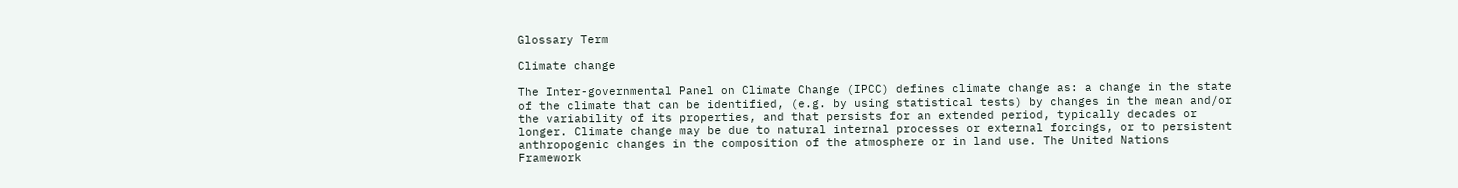Glossary Term

Climate change

The Inter-governmental Panel on Climate Change (IPCC) defines climate change as: a change in the state of the climate that can be identified, (e.g. by using statistical tests) by changes in the mean and/or the variability of its properties, and that persists for an extended period, typically decades or longer. Climate change may be due to natural internal processes or external forcings, or to persistent anthropogenic changes in the composition of the atmosphere or in land use. The United Nations Framework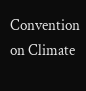Convention on Climate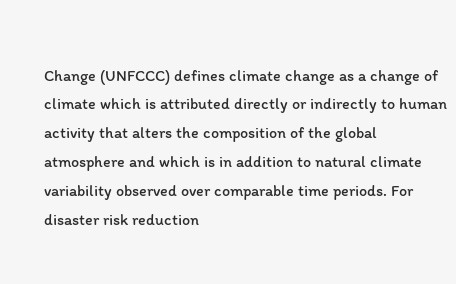Change (UNFCCC) defines climate change as a change of climate which is attributed directly or indirectly to human activity that alters the composition of the global atmosphere and which is in addition to natural climate variability observed over comparable time periods. For disaster risk reduction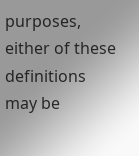purposes, either of these definitions may be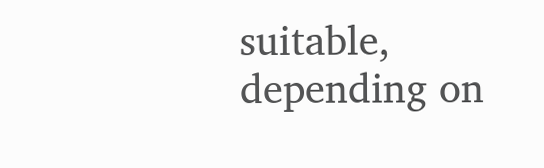suitable, depending on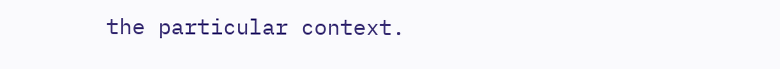the particular context.